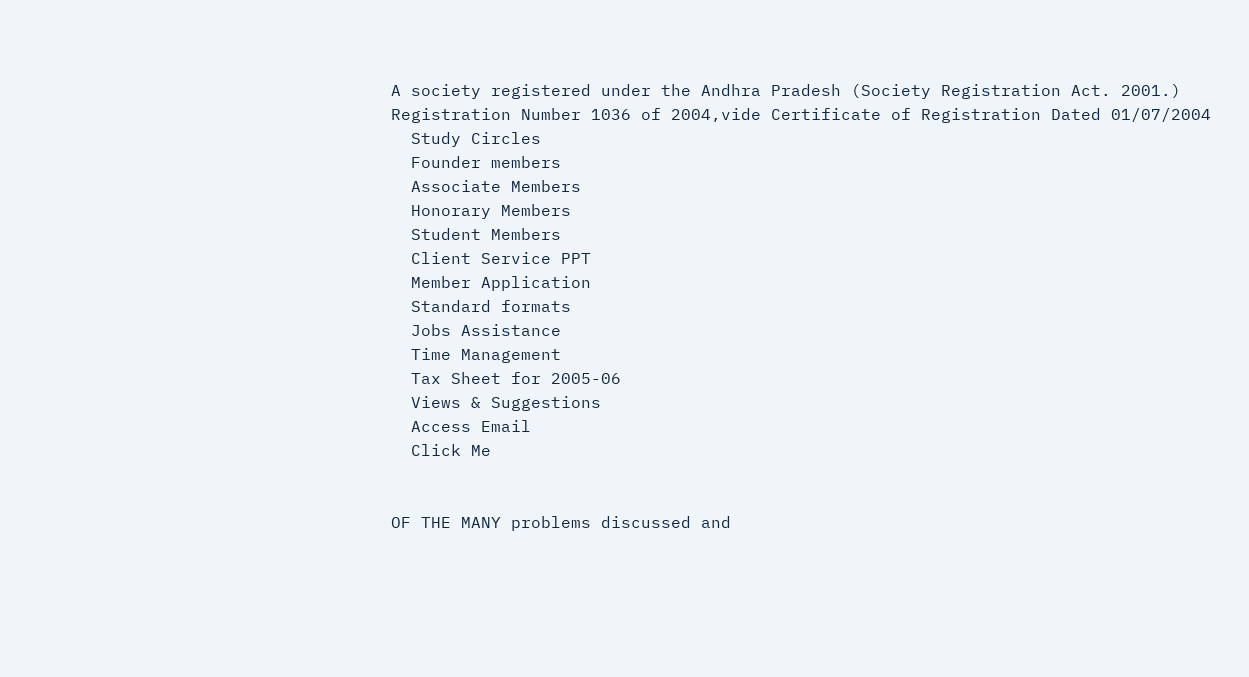A society registered under the Andhra Pradesh (Society Registration Act. 2001.)
Registration Number 1036 of 2004,vide Certificate of Registration Dated 01/07/2004
  Study Circles
  Founder members
  Associate Members
  Honorary Members
  Student Members
  Client Service PPT
  Member Application
  Standard formats
  Jobs Assistance
  Time Management
  Tax Sheet for 2005-06
  Views & Suggestions
  Access Email
  Click Me


OF THE MANY problems discussed and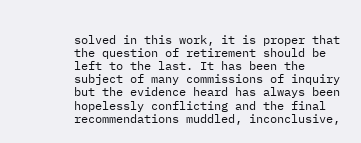solved in this work, it is proper that the question of retirement should be left to the last. It has been the subject of many commissions of inquiry but the evidence heard has always been hopelessly conflicting and the final recommendations muddled, inconclusive,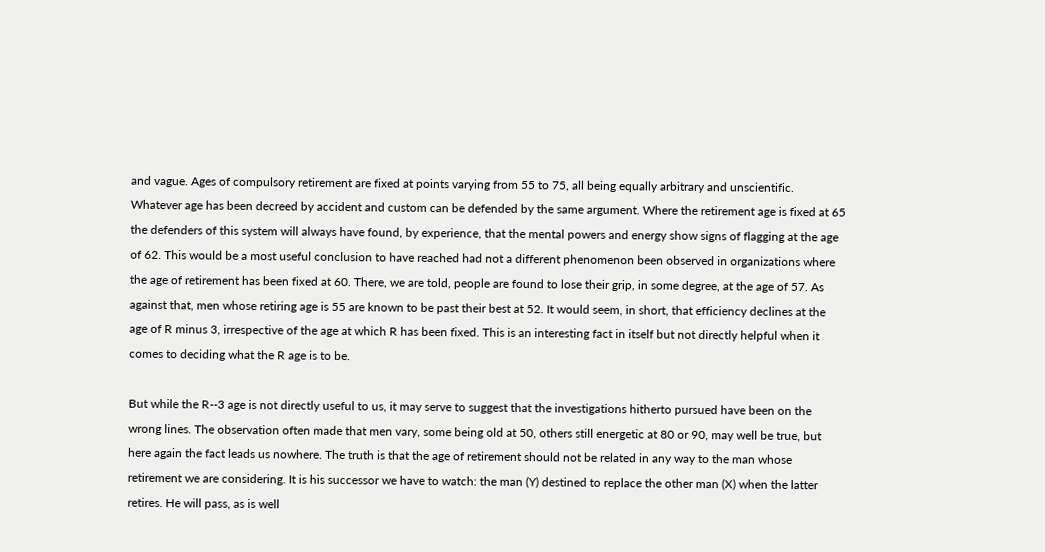and vague. Ages of compulsory retirement are fixed at points varying from 55 to 75, all being equally arbitrary and unscientific. Whatever age has been decreed by accident and custom can be defended by the same argument. Where the retirement age is fixed at 65 the defenders of this system will always have found, by experience, that the mental powers and energy show signs of flagging at the age of 62. This would be a most useful conclusion to have reached had not a different phenomenon been observed in organizations where the age of retirement has been fixed at 60. There, we are told, people are found to lose their grip, in some degree, at the age of 57. As against that, men whose retiring age is 55 are known to be past their best at 52. It would seem, in short, that efficiency declines at the age of R minus 3, irrespective of the age at which R has been fixed. This is an interesting fact in itself but not directly helpful when it comes to deciding what the R age is to be.

But while the R--3 age is not directly useful to us, it may serve to suggest that the investigations hitherto pursued have been on the wrong lines. The observation often made that men vary, some being old at 50, others still energetic at 80 or 90, may well be true, but here again the fact leads us nowhere. The truth is that the age of retirement should not be related in any way to the man whose retirement we are considering. It is his successor we have to watch: the man (Y) destined to replace the other man (X) when the latter retires. He will pass, as is well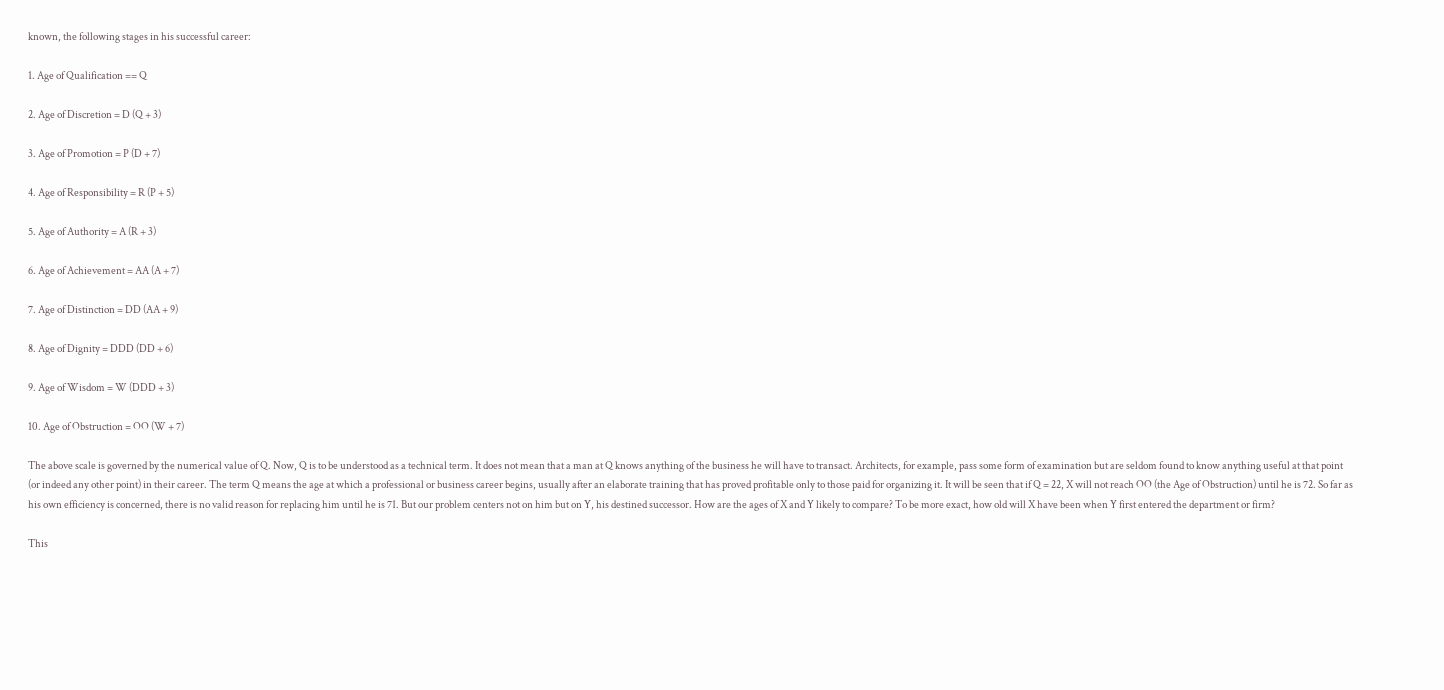known, the following stages in his successful career:

1. Age of Qualification == Q

2. Age of Discretion = D (Q + 3)

3. Age of Promotion = P (D + 7)

4. Age of Responsibility = R (P + 5)

5. Age of Authority = A (R + 3)

6. Age of Achievement = AA (A + 7)

7. Age of Distinction = DD (AA + 9)

8. Age of Dignity = DDD (DD + 6)

9. Age of Wisdom = W (DDD + 3)

10. Age of Obstruction = OO (W + 7)

The above scale is governed by the numerical value of Q. Now, Q is to be understood as a technical term. It does not mean that a man at Q knows anything of the business he will have to transact. Architects, for example, pass some form of examination but are seldom found to know anything useful at that point (or indeed any other point) in their career. The term Q means the age at which a professional or business career begins, usually after an elaborate training that has proved profitable only to those paid for organizing it. It will be seen that if Q = 22, X will not reach OO (the Age of Obstruction) until he is 72. So far as his own efficiency is concerned, there is no valid reason for replacing him until he is 71. But our problem centers not on him but on Y, his destined successor. How are the ages of X and Y likely to compare? To be more exact, how old will X have been when Y first entered the department or firm?

This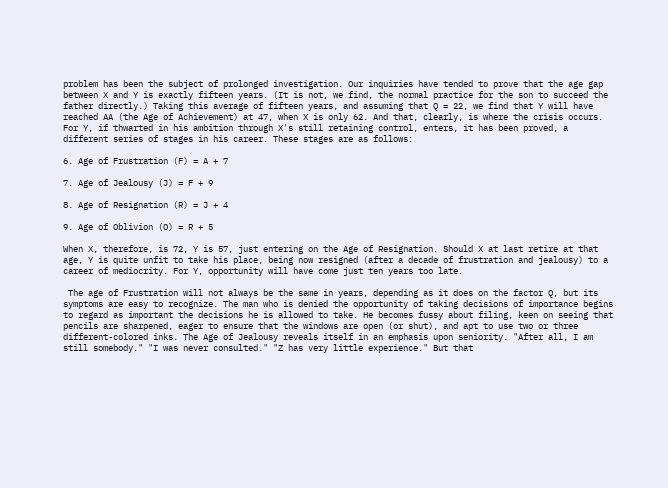problem has been the subject of prolonged investigation. Our inquiries have tended to prove that the age gap between X and Y is exactly fifteen years. (It is not, we find, the normal practice for the son to succeed the father directly.) Taking this average of fifteen years, and assuming that Q = 22, we find that Y will have reached AA (the Age of Achievement) at 47, when X is only 62. And that, clearly, is where the crisis occurs. For Y, if thwarted in his ambition through X's still retaining control, enters, it has been proved, a different series of stages in his career. These stages are as follows:

6. Age of Frustration (F) = A + 7

7. Age of Jealousy (J) = F + 9

8. Age of Resignation (R) = J + 4

9. Age of Oblivion (O) = R + 5

When X, therefore, is 72, Y is 57, just entering on the Age of Resignation. Should X at last retire at that age, Y is quite unfit to take his place, being now resigned (after a decade of frustration and jealousy) to a career of mediocrity. For Y, opportunity will have come just ten years too late.

 The age of Frustration will not always be the same in years, depending as it does on the factor Q, but its symptoms are easy to recognize. The man who is denied the opportunity of taking decisions of importance begins to regard as important the decisions he is allowed to take. He becomes fussy about filing, keen on seeing that pencils are sharpened, eager to ensure that the windows are open (or shut), and apt to use two or three different-colored inks. The Age of Jealousy reveals itself in an emphasis upon seniority. "After all, I am still somebody." "I was never consulted." "Z has very little experience." But that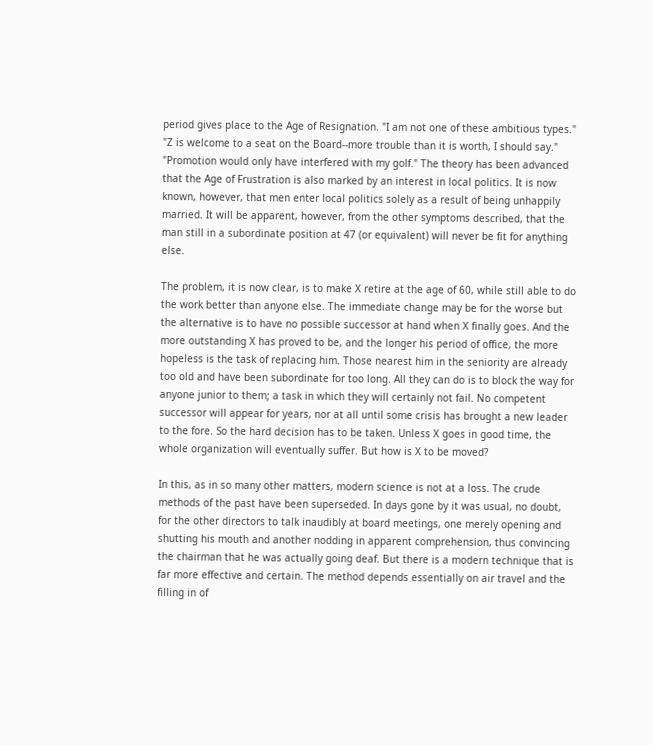period gives place to the Age of Resignation. "I am not one of these ambitious types." "Z is welcome to a seat on the Board--more trouble than it is worth, I should say." "Promotion would only have interfered with my golf." The theory has been advanced that the Age of Frustration is also marked by an interest in local politics. It is now known, however, that men enter local politics solely as a result of being unhappily married. It will be apparent, however, from the other symptoms described, that the man still in a subordinate position at 47 (or equivalent) will never be fit for anything else.

The problem, it is now clear, is to make X retire at the age of 60, while still able to do the work better than anyone else. The immediate change may be for the worse but the alternative is to have no possible successor at hand when X finally goes. And the more outstanding X has proved to be, and the longer his period of office, the more hopeless is the task of replacing him. Those nearest him in the seniority are already too old and have been subordinate for too long. All they can do is to block the way for anyone junior to them; a task in which they will certainly not fail. No competent successor will appear for years, nor at all until some crisis has brought a new leader to the fore. So the hard decision has to be taken. Unless X goes in good time, the whole organization will eventually suffer. But how is X to be moved?

In this, as in so many other matters, modern science is not at a loss. The crude methods of the past have been superseded. In days gone by it was usual, no doubt, for the other directors to talk inaudibly at board meetings, one merely opening and shutting his mouth and another nodding in apparent comprehension, thus convincing the chairman that he was actually going deaf. But there is a modern technique that is far more effective and certain. The method depends essentially on air travel and the filling in of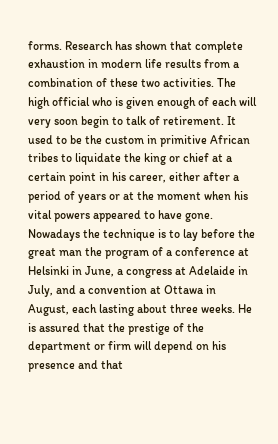forms. Research has shown that complete exhaustion in modern life results from a combination of these two activities. The high official who is given enough of each will very soon begin to talk of retirement. It used to be the custom in primitive African tribes to liquidate the king or chief at a certain point in his career, either after a period of years or at the moment when his vital powers appeared to have gone. Nowadays the technique is to lay before the great man the program of a conference at Helsinki in June, a congress at Adelaide in July, and a convention at Ottawa in August, each lasting about three weeks. He is assured that the prestige of the department or firm will depend on his presence and that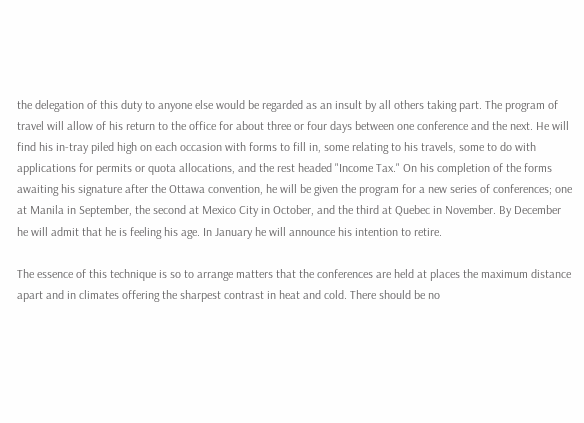the delegation of this duty to anyone else would be regarded as an insult by all others taking part. The program of travel will allow of his return to the office for about three or four days between one conference and the next. He will find his in-tray piled high on each occasion with forms to fill in, some relating to his travels, some to do with applications for permits or quota allocations, and the rest headed "Income Tax." On his completion of the forms awaiting his signature after the Ottawa convention, he will be given the program for a new series of conferences; one at Manila in September, the second at Mexico City in October, and the third at Quebec in November. By December he will admit that he is feeling his age. In January he will announce his intention to retire.

The essence of this technique is so to arrange matters that the conferences are held at places the maximum distance apart and in climates offering the sharpest contrast in heat and cold. There should be no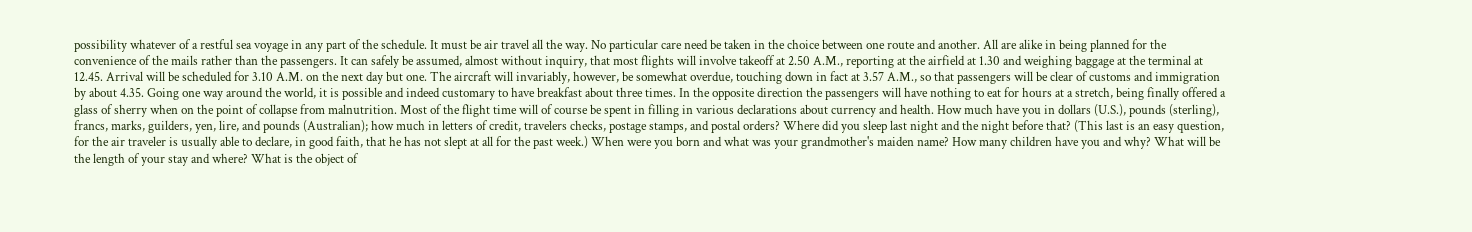possibility whatever of a restful sea voyage in any part of the schedule. It must be air travel all the way. No particular care need be taken in the choice between one route and another. All are alike in being planned for the convenience of the mails rather than the passengers. It can safely be assumed, almost without inquiry, that most flights will involve takeoff at 2.50 A.M., reporting at the airfield at 1.30 and weighing baggage at the terminal at 12.45. Arrival will be scheduled for 3.10 A.M. on the next day but one. The aircraft will invariably, however, be somewhat overdue, touching down in fact at 3.57 A.M., so that passengers will be clear of customs and immigration by about 4.35. Going one way around the world, it is possible and indeed customary to have breakfast about three times. In the opposite direction the passengers will have nothing to eat for hours at a stretch, being finally offered a glass of sherry when on the point of collapse from malnutrition. Most of the flight time will of course be spent in filling in various declarations about currency and health. How much have you in dollars (U.S.), pounds (sterling), francs, marks, guilders, yen, lire, and pounds (Australian); how much in letters of credit, travelers checks, postage stamps, and postal orders? Where did you sleep last night and the night before that? (This last is an easy question, for the air traveler is usually able to declare, in good faith, that he has not slept at all for the past week.) When were you born and what was your grandmother's maiden name? How many children have you and why? What will be the length of your stay and where? What is the object of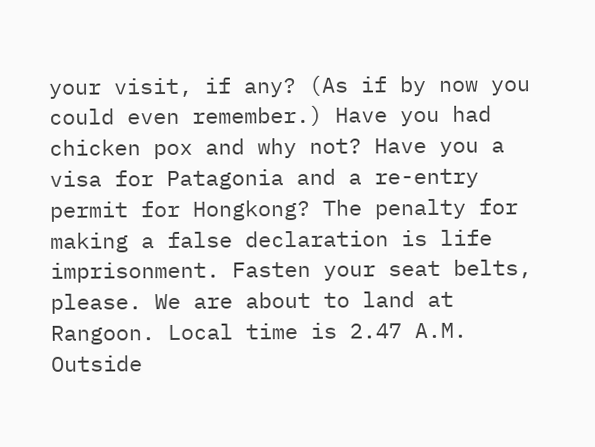your visit, if any? (As if by now you could even remember.) Have you had chicken pox and why not? Have you a visa for Patagonia and a re-entry permit for Hongkong? The penalty for making a false declaration is life imprisonment. Fasten your seat belts, please. We are about to land at Rangoon. Local time is 2.47 A.M. Outside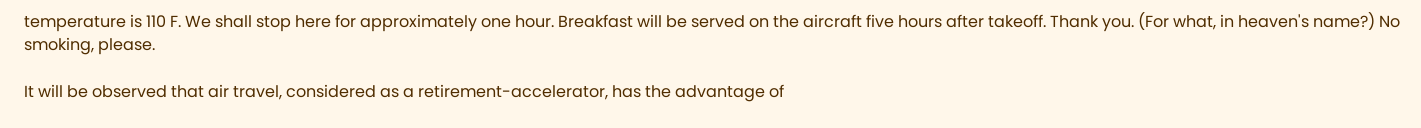temperature is 110 F. We shall stop here for approximately one hour. Breakfast will be served on the aircraft five hours after takeoff. Thank you. (For what, in heaven's name?) No smoking, please.

It will be observed that air travel, considered as a retirement-accelerator, has the advantage of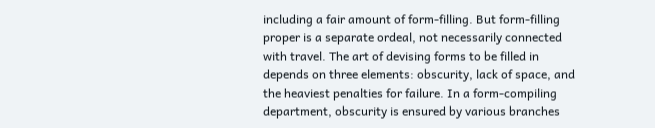including a fair amount of form-filling. But form-filling proper is a separate ordeal, not necessarily connected with travel. The art of devising forms to be filled in depends on three elements: obscurity, lack of space, and the heaviest penalties for failure. In a form-compiling department, obscurity is ensured by various branches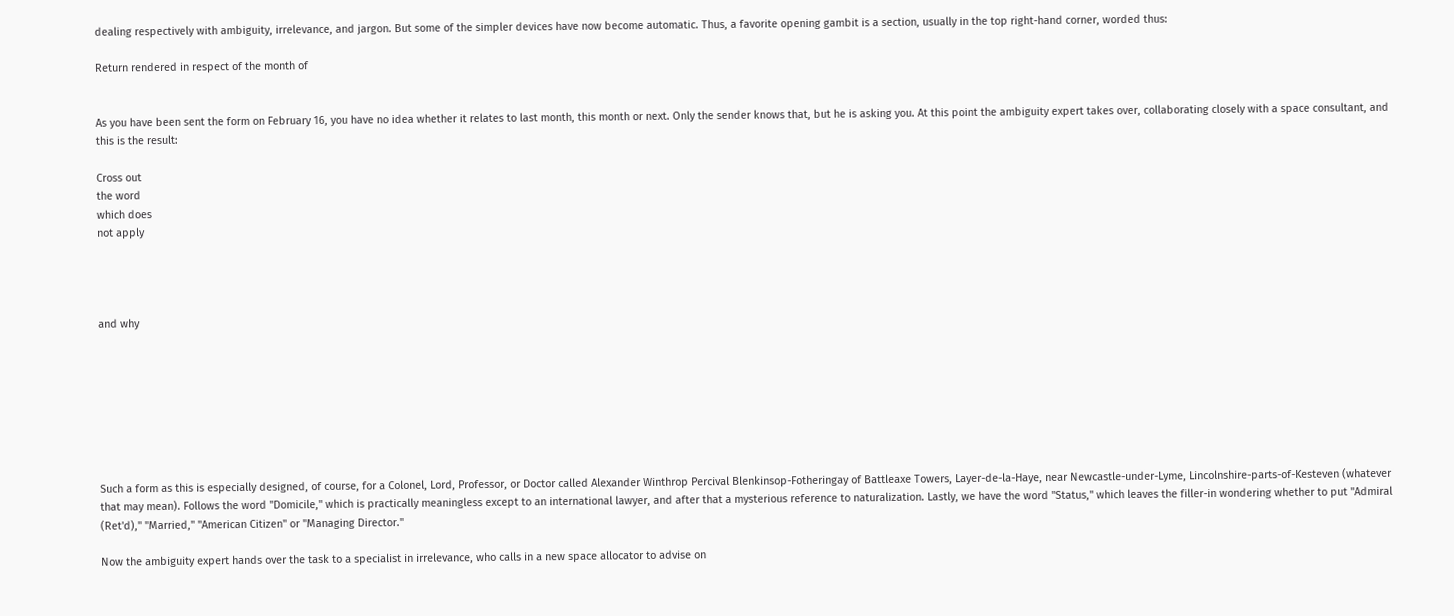dealing respectively with ambiguity, irrelevance, and jargon. But some of the simpler devices have now become automatic. Thus, a favorite opening gambit is a section, usually in the top right-hand corner, worded thus:

Return rendered in respect of the month of


As you have been sent the form on February 16, you have no idea whether it relates to last month, this month or next. Only the sender knows that, but he is asking you. At this point the ambiguity expert takes over, collaborating closely with a space consultant, and this is the result:

Cross out
the word
which does
not apply




and why








Such a form as this is especially designed, of course, for a Colonel, Lord, Professor, or Doctor called Alexander Winthrop Percival Blenkinsop-Fotheringay of Battleaxe Towers, Layer-de-la-Haye, near Newcastle-under-Lyme, Lincolnshire-parts-of-Kesteven (whatever that may mean). Follows the word "Domicile," which is practically meaningless except to an international lawyer, and after that a mysterious reference to naturalization. Lastly, we have the word "Status," which leaves the filler-in wondering whether to put "Admiral (Ret'd)," "Married," "American Citizen" or "Managing Director."

Now the ambiguity expert hands over the task to a specialist in irrelevance, who calls in a new space allocator to advise on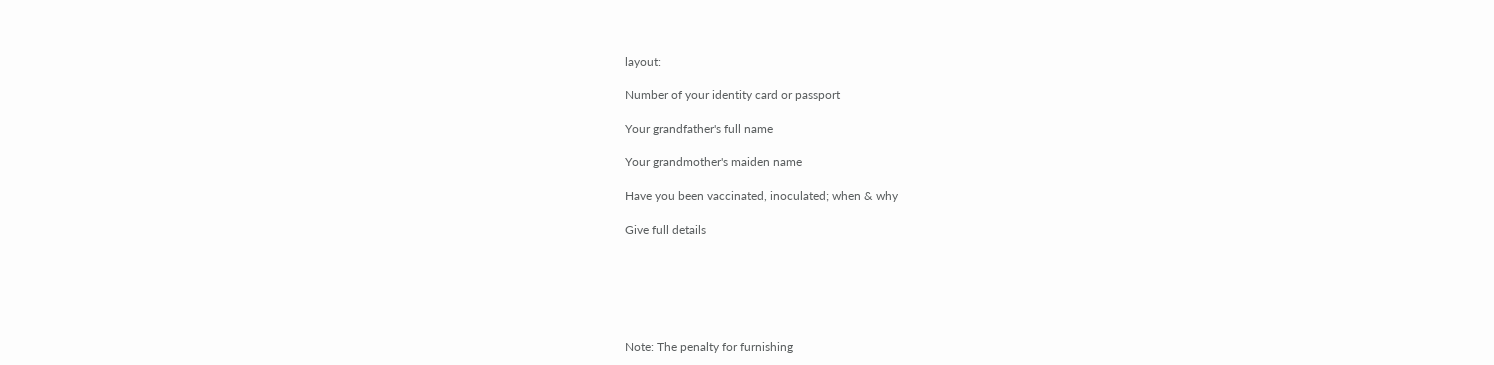layout:

Number of your identity card or passport

Your grandfather's full name

Your grandmother's maiden name

Have you been vaccinated, inoculated; when & why

Give full details






Note: The penalty for furnishing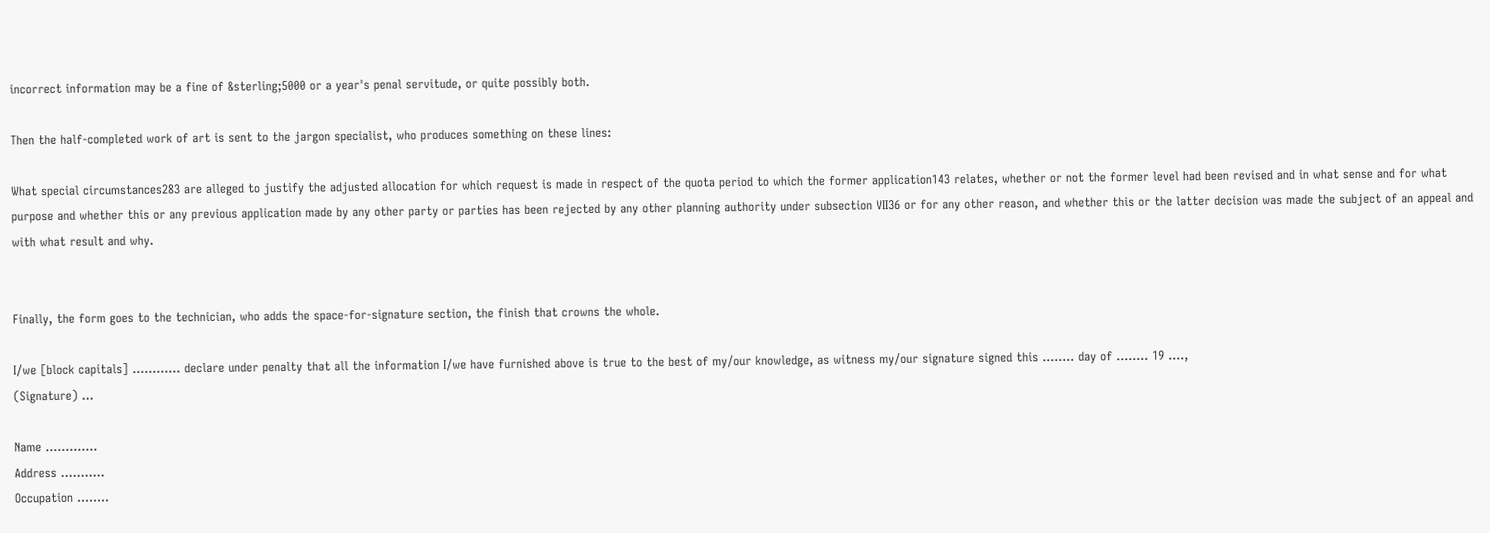incorrect information may be a fine of &sterling;5000 or a year's penal servitude, or quite possibly both.

Then the half-completed work of art is sent to the jargon specialist, who produces something on these lines:

What special circumstances283 are alleged to justify the adjusted allocation for which request is made in respect of the quota period to which the former application143 relates, whether or not the former level had been revised and in what sense and for what purpose and whether this or any previous application made by any other party or parties has been rejected by any other planning authority under subsection VII36 or for any other reason, and whether this or the latter decision was made the subject of an appeal and with what result and why.


Finally, the form goes to the technician, who adds the space-for-signature section, the finish that crowns the whole.

I/we [block capitals] ............ declare under penalty that all the information I/we have furnished above is true to the best of my/our knowledge, as witness my/our signature signed this ........ day of ........ 19 ....,
(Signature) ...

Name .............
Address ...........
Occupation ........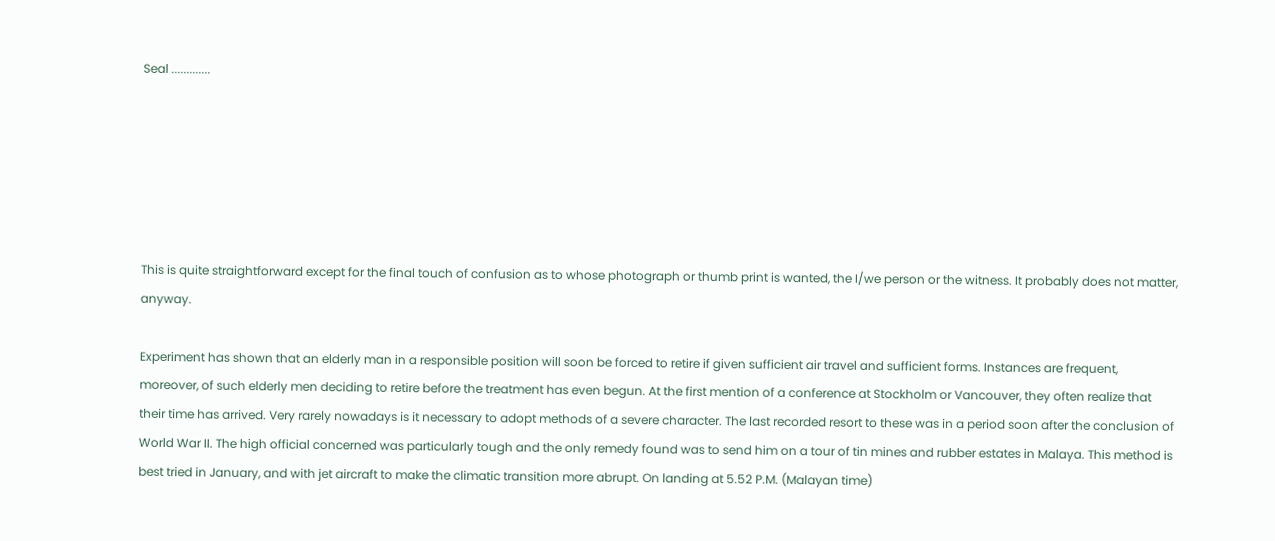Seal .............






This is quite straightforward except for the final touch of confusion as to whose photograph or thumb print is wanted, the I/we person or the witness. It probably does not matter, anyway.

Experiment has shown that an elderly man in a responsible position will soon be forced to retire if given sufficient air travel and sufficient forms. Instances are frequent, moreover, of such elderly men deciding to retire before the treatment has even begun. At the first mention of a conference at Stockholm or Vancouver, they often realize that their time has arrived. Very rarely nowadays is it necessary to adopt methods of a severe character. The last recorded resort to these was in a period soon after the conclusion of World War II. The high official concerned was particularly tough and the only remedy found was to send him on a tour of tin mines and rubber estates in Malaya. This method is best tried in January, and with jet aircraft to make the climatic transition more abrupt. On landing at 5.52 P.M. (Malayan time)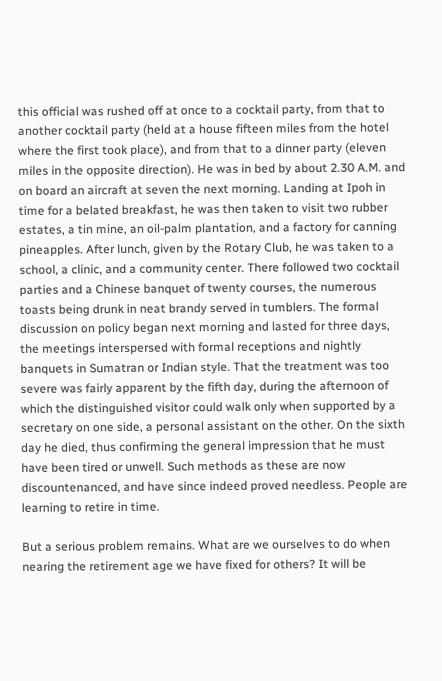this official was rushed off at once to a cocktail party, from that to another cocktail party (held at a house fifteen miles from the hotel where the first took place), and from that to a dinner party (eleven miles in the opposite direction). He was in bed by about 2.30 A.M. and on board an aircraft at seven the next morning. Landing at Ipoh in time for a belated breakfast, he was then taken to visit two rubber estates, a tin mine, an oil-palm plantation, and a factory for canning pineapples. After lunch, given by the Rotary Club, he was taken to a school, a clinic, and a community center. There followed two cocktail parties and a Chinese banquet of twenty courses, the numerous toasts being drunk in neat brandy served in tumblers. The formal discussion on policy began next morning and lasted for three days, the meetings interspersed with formal receptions and nightly banquets in Sumatran or Indian style. That the treatment was too severe was fairly apparent by the fifth day, during the afternoon of which the distinguished visitor could walk only when supported by a secretary on one side, a personal assistant on the other. On the sixth day he died, thus confirming the general impression that he must have been tired or unwell. Such methods as these are now discountenanced, and have since indeed proved needless. People are learning to retire in time.

But a serious problem remains. What are we ourselves to do when nearing the retirement age we have fixed for others? It will be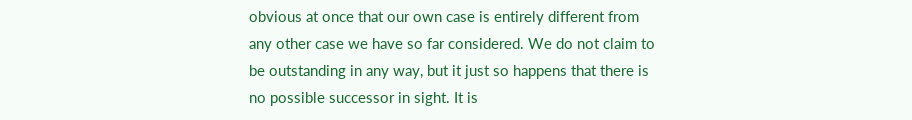obvious at once that our own case is entirely different from any other case we have so far considered. We do not claim to be outstanding in any way, but it just so happens that there is no possible successor in sight. It is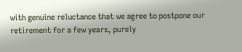with genuine reluctance that we agree to postpone our retirement for a few years, purely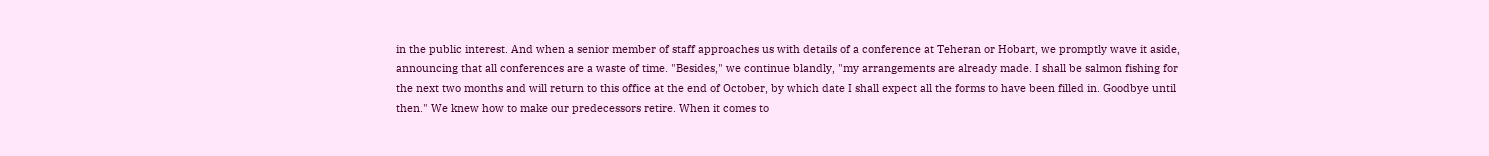in the public interest. And when a senior member of staff approaches us with details of a conference at Teheran or Hobart, we promptly wave it aside, announcing that all conferences are a waste of time. "Besides," we continue blandly, "my arrangements are already made. I shall be salmon fishing for the next two months and will return to this office at the end of October, by which date I shall expect all the forms to have been filled in. Goodbye until then." We knew how to make our predecessors retire. When it comes to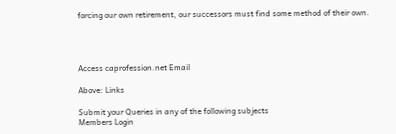forcing our own retirement, our successors must find some method of their own.




Access caprofession.net Email

Above: Links

Submit your Queries in any of the following subjects
Members Login